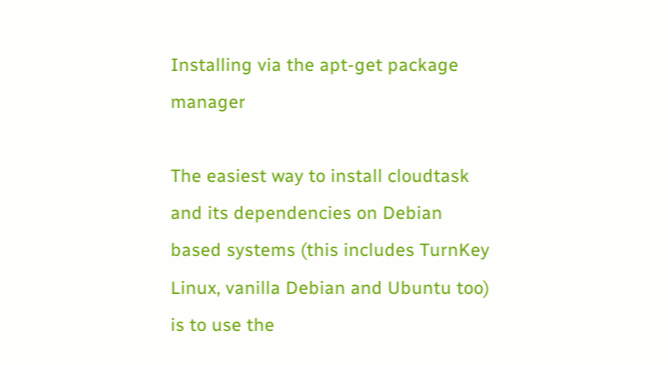Installing via the apt-get package manager

The easiest way to install cloudtask and its dependencies on Debian based systems (this includes TurnKey Linux, vanilla Debian and Ubuntu too) is to use the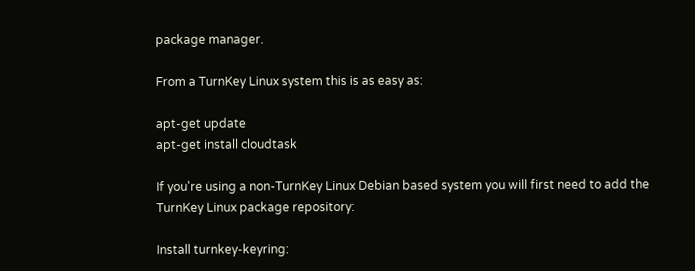package manager.

From a TurnKey Linux system this is as easy as:

apt-get update
apt-get install cloudtask

If you're using a non-TurnKey Linux Debian based system you will first need to add the TurnKey Linux package repository:

Install turnkey-keyring: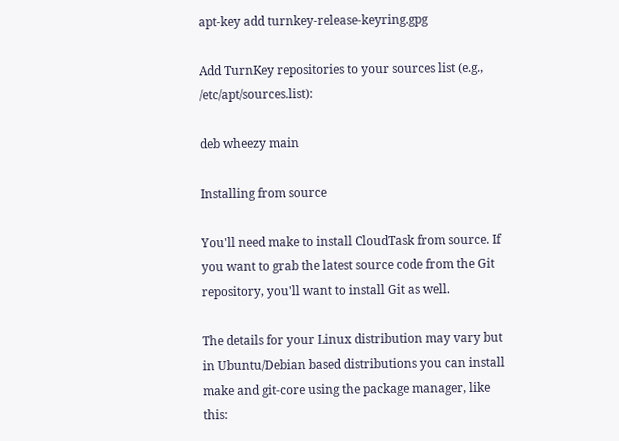apt-key add turnkey-release-keyring.gpg

Add TurnKey repositories to your sources list (e.g., /etc/apt/sources.list):

deb wheezy main

Installing from source

You'll need make to install CloudTask from source. If you want to grab the latest source code from the Git repository, you'll want to install Git as well.

The details for your Linux distribution may vary but in Ubuntu/Debian based distributions you can install make and git-core using the package manager, like this: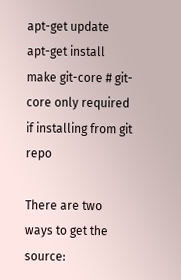apt-get update
apt-get install make git-core # git-core only required if installing from git repo

There are two ways to get the source: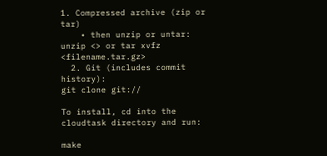1. Compressed archive (zip or tar)
    • then unzip or untar: unzip <> or tar xvfz <filename.tar.gz>
  2. Git (includes commit history):
git clone git://

To install, cd into the cloudtask directory and run:

make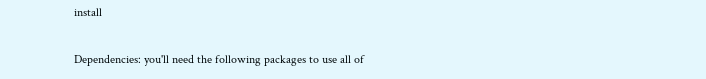install

Dependencies: you'll need the following packages to use all of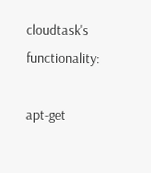cloudtask's functionality:

apt-get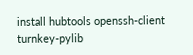install hubtools openssh-client turnkey-pylib